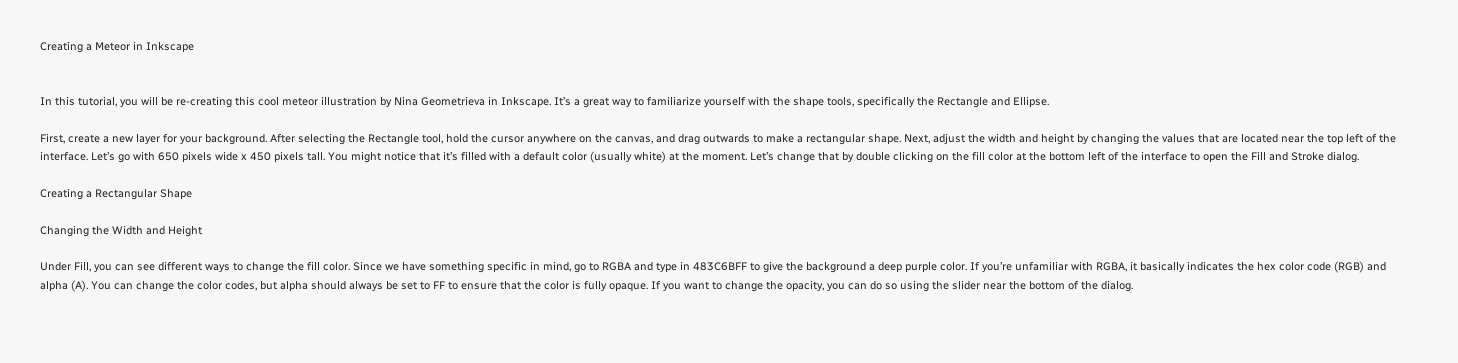Creating a Meteor in Inkscape


In this tutorial, you will be re-creating this cool meteor illustration by Nina Geometrieva in Inkscape. It’s a great way to familiarize yourself with the shape tools, specifically the Rectangle and Ellipse.

First, create a new layer for your background. After selecting the Rectangle tool, hold the cursor anywhere on the canvas, and drag outwards to make a rectangular shape. Next, adjust the width and height by changing the values that are located near the top left of the interface. Let’s go with 650 pixels wide x 450 pixels tall. You might notice that it’s filled with a default color (usually white) at the moment. Let’s change that by double clicking on the fill color at the bottom left of the interface to open the Fill and Stroke dialog.

Creating a Rectangular Shape

Changing the Width and Height

Under Fill, you can see different ways to change the fill color. Since we have something specific in mind, go to RGBA and type in 483C6BFF to give the background a deep purple color. If you’re unfamiliar with RGBA, it basically indicates the hex color code (RGB) and alpha (A). You can change the color codes, but alpha should always be set to FF to ensure that the color is fully opaque. If you want to change the opacity, you can do so using the slider near the bottom of the dialog.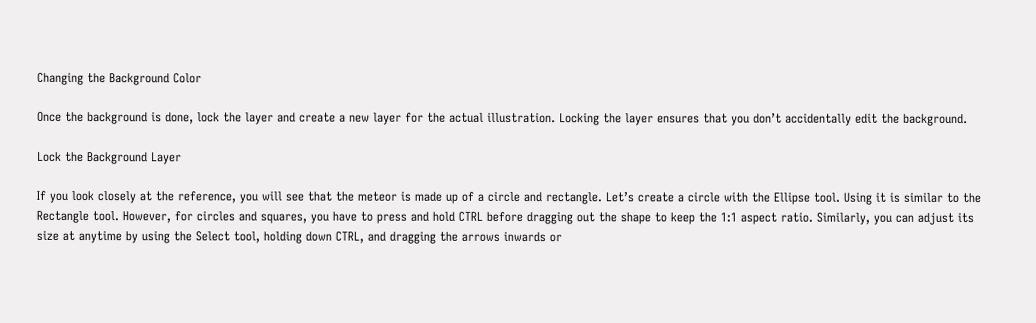Changing the Background Color

Once the background is done, lock the layer and create a new layer for the actual illustration. Locking the layer ensures that you don’t accidentally edit the background.

Lock the Background Layer

If you look closely at the reference, you will see that the meteor is made up of a circle and rectangle. Let’s create a circle with the Ellipse tool. Using it is similar to the Rectangle tool. However, for circles and squares, you have to press and hold CTRL before dragging out the shape to keep the 1:1 aspect ratio. Similarly, you can adjust its size at anytime by using the Select tool, holding down CTRL, and dragging the arrows inwards or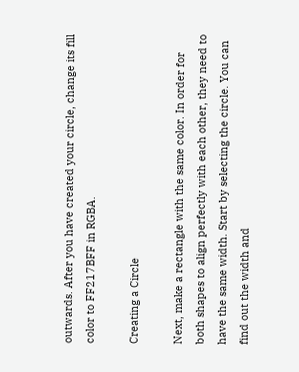outwards. After you have created your circle, change its fill color to FF217BFF in RGBA.

Creating a Circle

Next, make a rectangle with the same color. In order for both shapes to align perfectly with each other, they need to have the same width. Start by selecting the circle. You can find out the width and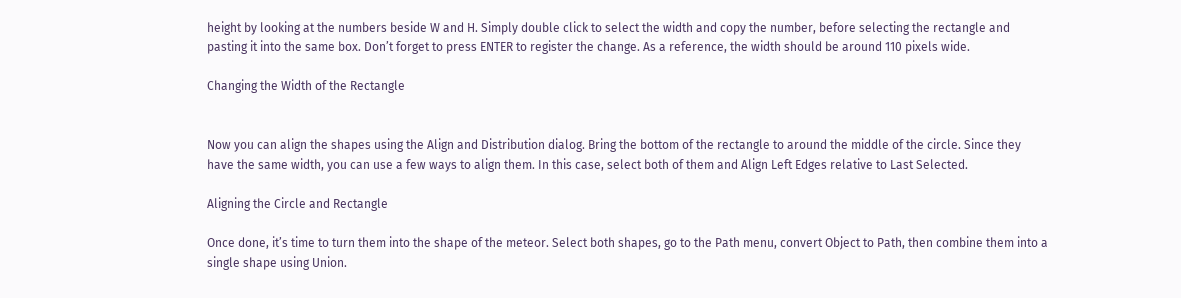height by looking at the numbers beside W and H. Simply double click to select the width and copy the number, before selecting the rectangle and pasting it into the same box. Don’t forget to press ENTER to register the change. As a reference, the width should be around 110 pixels wide.

Changing the Width of the Rectangle


Now you can align the shapes using the Align and Distribution dialog. Bring the bottom of the rectangle to around the middle of the circle. Since they have the same width, you can use a few ways to align them. In this case, select both of them and Align Left Edges relative to Last Selected.

Aligning the Circle and Rectangle

Once done, it’s time to turn them into the shape of the meteor. Select both shapes, go to the Path menu, convert Object to Path, then combine them into a single shape using Union.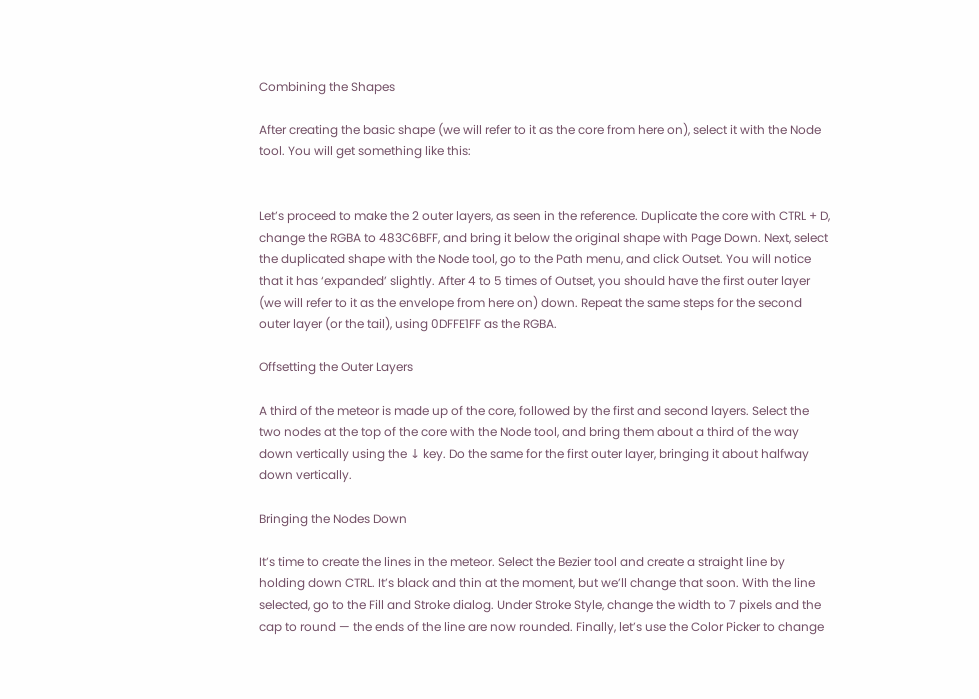Combining the Shapes

After creating the basic shape (we will refer to it as the core from here on), select it with the Node tool. You will get something like this:


Let’s proceed to make the 2 outer layers, as seen in the reference. Duplicate the core with CTRL + D, change the RGBA to 483C6BFF, and bring it below the original shape with Page Down. Next, select the duplicated shape with the Node tool, go to the Path menu, and click Outset. You will notice that it has ‘expanded’ slightly. After 4 to 5 times of Outset, you should have the first outer layer (we will refer to it as the envelope from here on) down. Repeat the same steps for the second outer layer (or the tail), using 0DFFE1FF as the RGBA.

Offsetting the Outer Layers

A third of the meteor is made up of the core, followed by the first and second layers. Select the two nodes at the top of the core with the Node tool, and bring them about a third of the way down vertically using the ↓ key. Do the same for the first outer layer, bringing it about halfway down vertically.

Bringing the Nodes Down

It’s time to create the lines in the meteor. Select the Bezier tool and create a straight line by holding down CTRL. It’s black and thin at the moment, but we’ll change that soon. With the line selected, go to the Fill and Stroke dialog. Under Stroke Style, change the width to 7 pixels and the cap to round — the ends of the line are now rounded. Finally, let’s use the Color Picker to change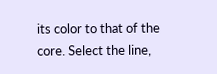its color to that of the core. Select the line,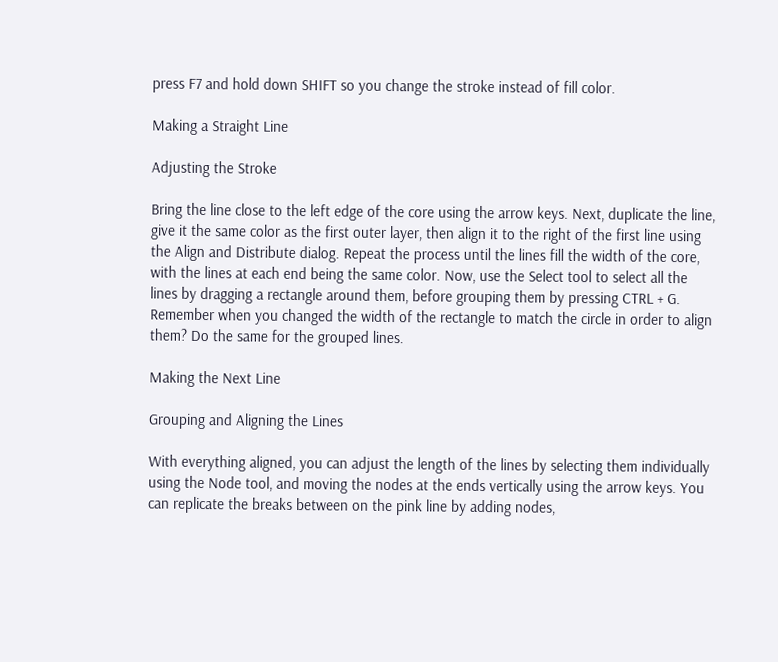press F7 and hold down SHIFT so you change the stroke instead of fill color.

Making a Straight Line

Adjusting the Stroke

Bring the line close to the left edge of the core using the arrow keys. Next, duplicate the line, give it the same color as the first outer layer, then align it to the right of the first line using the Align and Distribute dialog. Repeat the process until the lines fill the width of the core, with the lines at each end being the same color. Now, use the Select tool to select all the lines by dragging a rectangle around them, before grouping them by pressing CTRL + G. Remember when you changed the width of the rectangle to match the circle in order to align them? Do the same for the grouped lines.

Making the Next Line

Grouping and Aligning the Lines

With everything aligned, you can adjust the length of the lines by selecting them individually using the Node tool, and moving the nodes at the ends vertically using the arrow keys. You can replicate the breaks between on the pink line by adding nodes,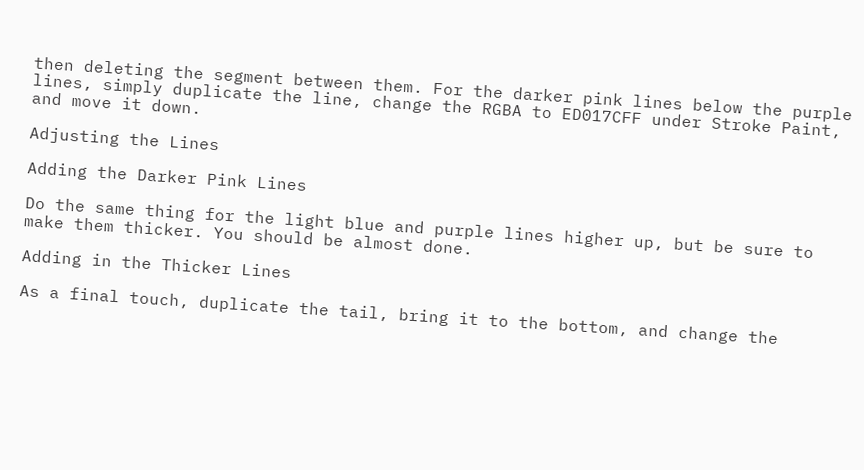then deleting the segment between them. For the darker pink lines below the purple lines, simply duplicate the line, change the RGBA to ED017CFF under Stroke Paint, and move it down.

Adjusting the Lines

Adding the Darker Pink Lines

Do the same thing for the light blue and purple lines higher up, but be sure to make them thicker. You should be almost done.

Adding in the Thicker Lines

As a final touch, duplicate the tail, bring it to the bottom, and change the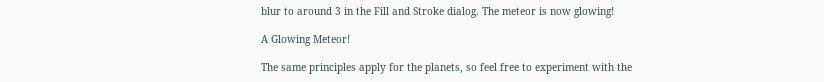blur to around 3 in the Fill and Stroke dialog. The meteor is now glowing!

A Glowing Meteor!

The same principles apply for the planets, so feel free to experiment with the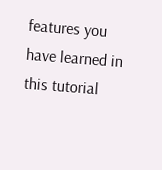features you have learned in this tutorial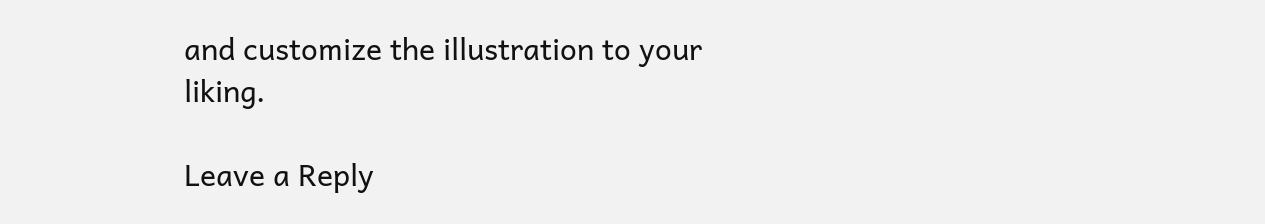and customize the illustration to your liking.

Leave a Reply